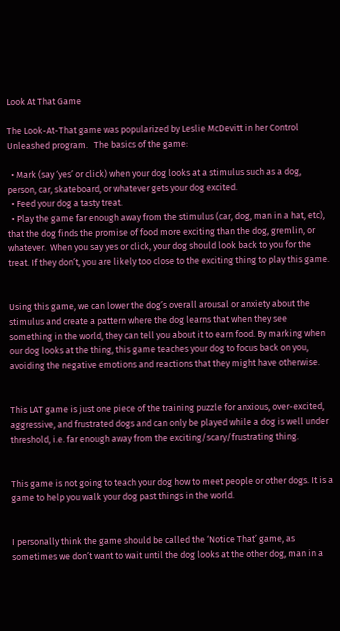Look At That Game

The Look-At-That game was popularized by Leslie McDevitt in her Control Unleashed program.   The basics of the game:

  • Mark (say ‘yes’ or click) when your dog looks at a stimulus such as a dog, person, car, skateboard, or whatever gets your dog excited.
  • Feed your dog a tasty treat.
  • Play the game far enough away from the stimulus (car, dog, man in a hat, etc), that the dog finds the promise of food more exciting than the dog, gremlin, or whatever.  When you say yes or click, your dog should look back to you for the treat. If they don’t, you are likely too close to the exciting thing to play this game.


Using this game, we can lower the dog’s overall arousal or anxiety about the stimulus and create a pattern where the dog learns that when they see something in the world, they can tell you about it to earn food. By marking when our dog looks at the thing, this game teaches your dog to focus back on you, avoiding the negative emotions and reactions that they might have otherwise.


This LAT game is just one piece of the training puzzle for anxious, over-excited, aggressive, and frustrated dogs and can only be played while a dog is well under threshold, i.e. far enough away from the exciting/scary/frustrating thing.


This game is not going to teach your dog how to meet people or other dogs. It is a game to help you walk your dog past things in the world.


I personally think the game should be called the ‘Notice That’ game, as sometimes we don’t want to wait until the dog looks at the other dog, man in a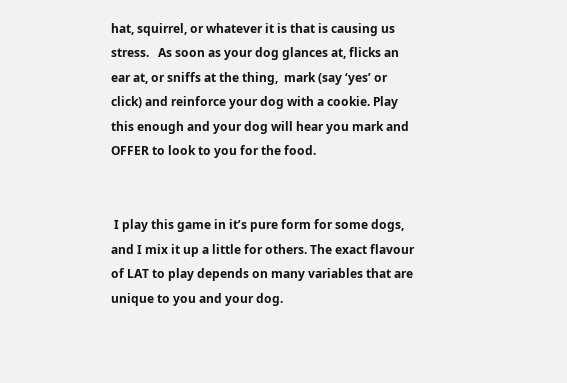hat, squirrel, or whatever it is that is causing us stress.   As soon as your dog glances at, flicks an ear at, or sniffs at the thing,  mark (say ‘yes’ or click) and reinforce your dog with a cookie. Play this enough and your dog will hear you mark and OFFER to look to you for the food.


 I play this game in it’s pure form for some dogs, and I mix it up a little for others. The exact flavour of LAT to play depends on many variables that are unique to you and your dog.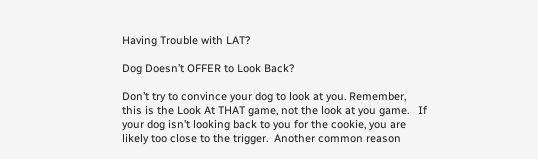Having Trouble with LAT?

Dog Doesn’t OFFER to Look Back?

Don’t try to convince your dog to look at you. Remember, this is the Look At THAT game, not the look at you game.   If your dog isn’t looking back to you for the cookie, you are likely too close to the trigger.  Another common reason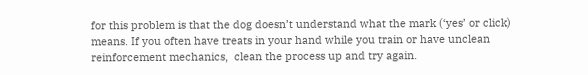for this problem is that the dog doesn’t understand what the mark (‘yes’ or click) means. If you often have treats in your hand while you train or have unclean reinforcement mechanics,  clean the process up and try again.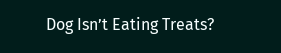Dog Isn’t Eating Treats?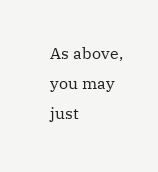As above, you may just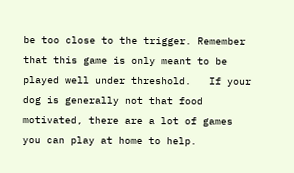be too close to the trigger. Remember that this game is only meant to be played well under threshold.   If your dog is generally not that food motivated, there are a lot of games you can play at home to help.